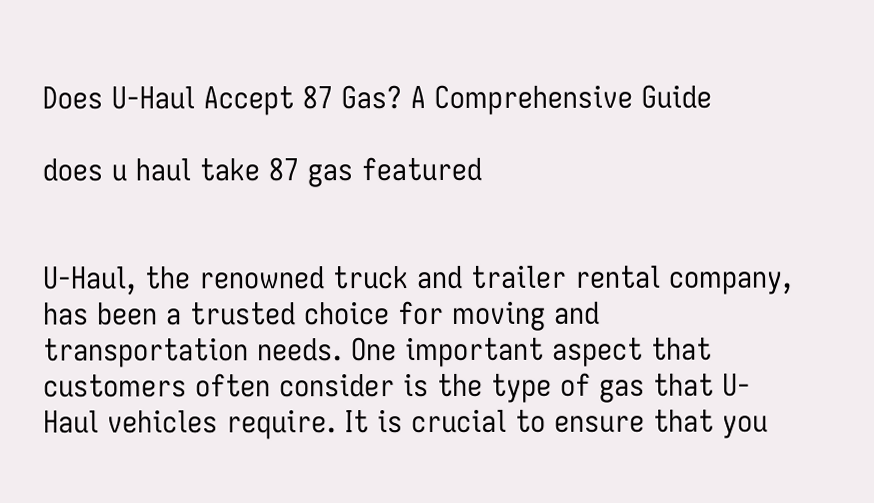Does U-Haul Accept 87 Gas? A Comprehensive Guide

does u haul take 87 gas featured


U-Haul, the renowned truck and trailer rental company, has been a trusted choice for moving and transportation needs. One important aspect that customers often consider is the type of gas that U-Haul vehicles require. It is crucial to ensure that you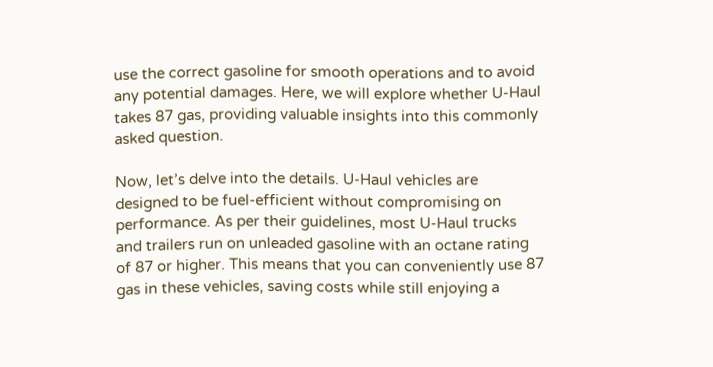use the correct gasoline for smooth operations and to avoid any potential damages. Here, we will explore whether U-Haul takes 87 gas, providing valuable insights into this commonly asked question.

Now, let’s delve into the details. U-Haul vehicles are designed to be fuel-efficient without compromising on performance. As per their guidelines, most U-Haul trucks and trailers run on unleaded gasoline with an octane rating of 87 or higher. This means that you can conveniently use 87 gas in these vehicles, saving costs while still enjoying a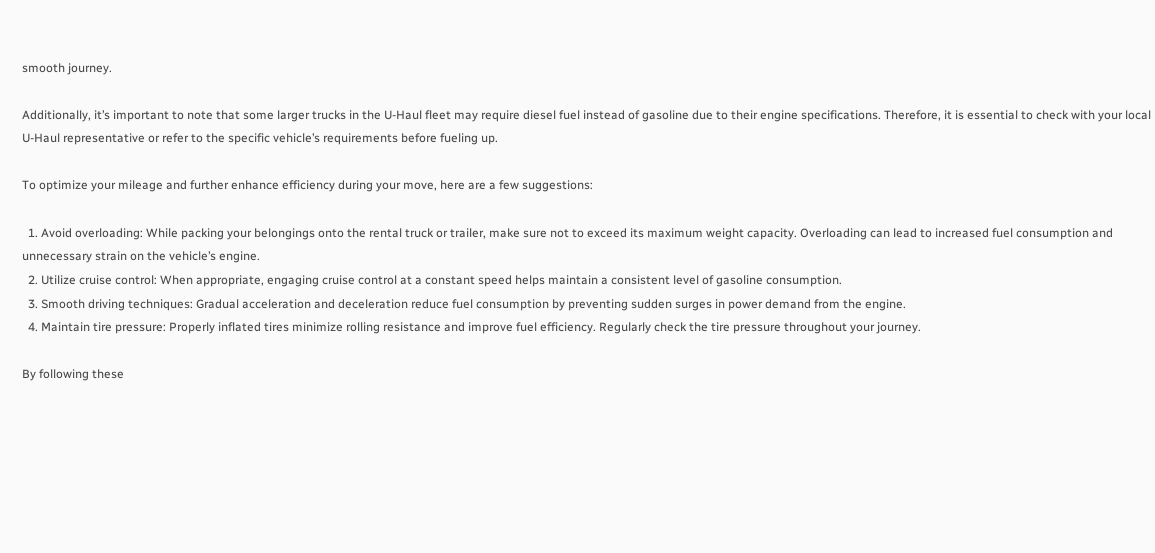smooth journey.

Additionally, it’s important to note that some larger trucks in the U-Haul fleet may require diesel fuel instead of gasoline due to their engine specifications. Therefore, it is essential to check with your local U-Haul representative or refer to the specific vehicle’s requirements before fueling up.

To optimize your mileage and further enhance efficiency during your move, here are a few suggestions:

  1. Avoid overloading: While packing your belongings onto the rental truck or trailer, make sure not to exceed its maximum weight capacity. Overloading can lead to increased fuel consumption and unnecessary strain on the vehicle’s engine.
  2. Utilize cruise control: When appropriate, engaging cruise control at a constant speed helps maintain a consistent level of gasoline consumption.
  3. Smooth driving techniques: Gradual acceleration and deceleration reduce fuel consumption by preventing sudden surges in power demand from the engine.
  4. Maintain tire pressure: Properly inflated tires minimize rolling resistance and improve fuel efficiency. Regularly check the tire pressure throughout your journey.

By following these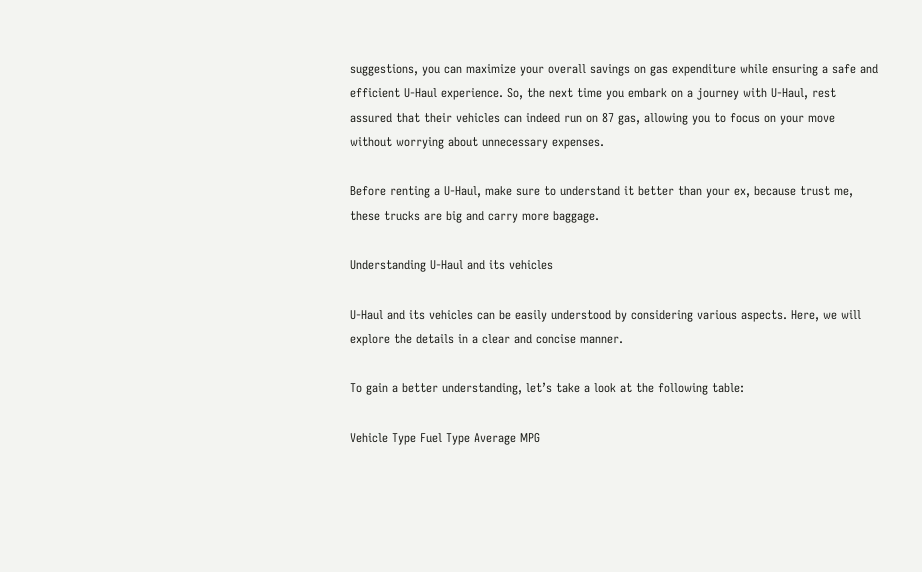suggestions, you can maximize your overall savings on gas expenditure while ensuring a safe and efficient U-Haul experience. So, the next time you embark on a journey with U-Haul, rest assured that their vehicles can indeed run on 87 gas, allowing you to focus on your move without worrying about unnecessary expenses.

Before renting a U-Haul, make sure to understand it better than your ex, because trust me, these trucks are big and carry more baggage.

Understanding U-Haul and its vehicles

U-Haul and its vehicles can be easily understood by considering various aspects. Here, we will explore the details in a clear and concise manner.

To gain a better understanding, let’s take a look at the following table:

Vehicle Type Fuel Type Average MPG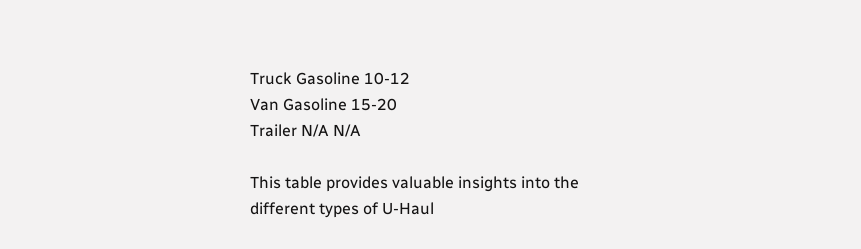Truck Gasoline 10-12
Van Gasoline 15-20
Trailer N/A N/A

This table provides valuable insights into the different types of U-Haul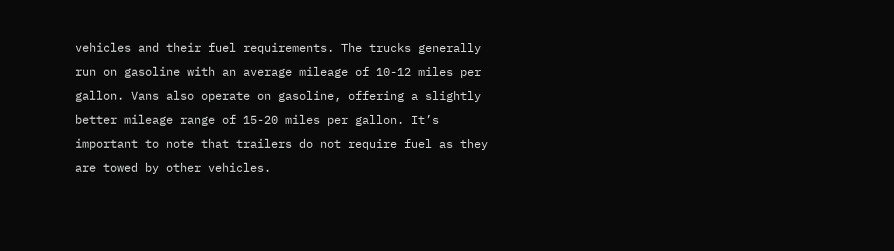vehicles and their fuel requirements. The trucks generally run on gasoline with an average mileage of 10-12 miles per gallon. Vans also operate on gasoline, offering a slightly better mileage range of 15-20 miles per gallon. It’s important to note that trailers do not require fuel as they are towed by other vehicles.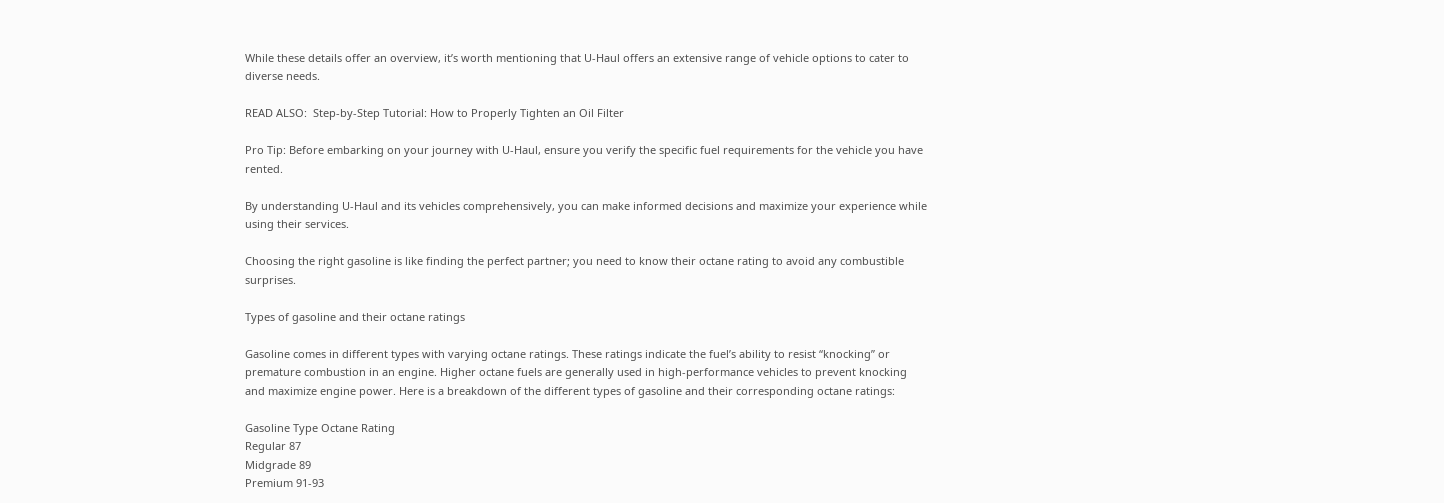While these details offer an overview, it’s worth mentioning that U-Haul offers an extensive range of vehicle options to cater to diverse needs.

READ ALSO:  Step-by-Step Tutorial: How to Properly Tighten an Oil Filter

Pro Tip: Before embarking on your journey with U-Haul, ensure you verify the specific fuel requirements for the vehicle you have rented.

By understanding U-Haul and its vehicles comprehensively, you can make informed decisions and maximize your experience while using their services.

Choosing the right gasoline is like finding the perfect partner; you need to know their octane rating to avoid any combustible surprises.

Types of gasoline and their octane ratings

Gasoline comes in different types with varying octane ratings. These ratings indicate the fuel’s ability to resist “knocking” or premature combustion in an engine. Higher octane fuels are generally used in high-performance vehicles to prevent knocking and maximize engine power. Here is a breakdown of the different types of gasoline and their corresponding octane ratings:

Gasoline Type Octane Rating
Regular 87
Midgrade 89
Premium 91-93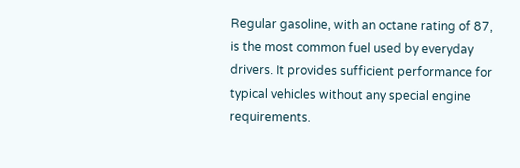Regular gasoline, with an octane rating of 87, is the most common fuel used by everyday drivers. It provides sufficient performance for typical vehicles without any special engine requirements.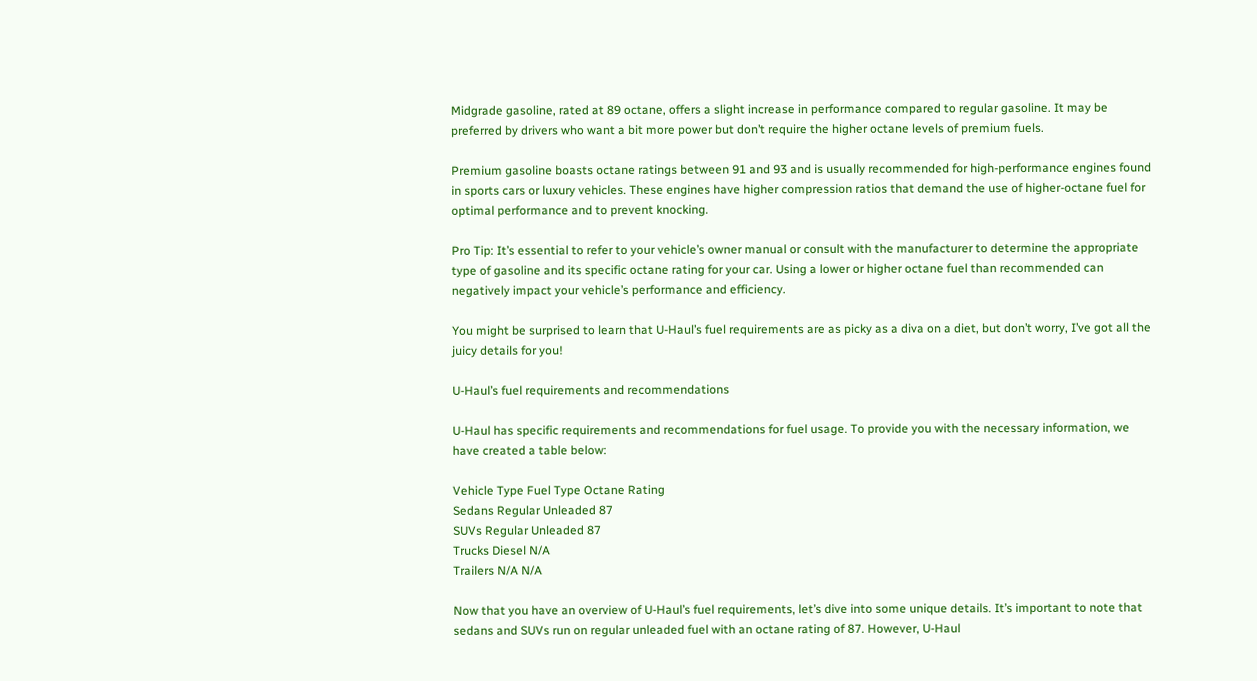Midgrade gasoline, rated at 89 octane, offers a slight increase in performance compared to regular gasoline. It may be preferred by drivers who want a bit more power but don’t require the higher octane levels of premium fuels.

Premium gasoline boasts octane ratings between 91 and 93 and is usually recommended for high-performance engines found in sports cars or luxury vehicles. These engines have higher compression ratios that demand the use of higher-octane fuel for optimal performance and to prevent knocking.

Pro Tip: It’s essential to refer to your vehicle’s owner manual or consult with the manufacturer to determine the appropriate type of gasoline and its specific octane rating for your car. Using a lower or higher octane fuel than recommended can negatively impact your vehicle’s performance and efficiency.

You might be surprised to learn that U-Haul’s fuel requirements are as picky as a diva on a diet, but don’t worry, I’ve got all the juicy details for you!

U-Haul’s fuel requirements and recommendations

U-Haul has specific requirements and recommendations for fuel usage. To provide you with the necessary information, we have created a table below:

Vehicle Type Fuel Type Octane Rating
Sedans Regular Unleaded 87
SUVs Regular Unleaded 87
Trucks Diesel N/A
Trailers N/A N/A

Now that you have an overview of U-Haul’s fuel requirements, let’s dive into some unique details. It’s important to note that sedans and SUVs run on regular unleaded fuel with an octane rating of 87. However, U-Haul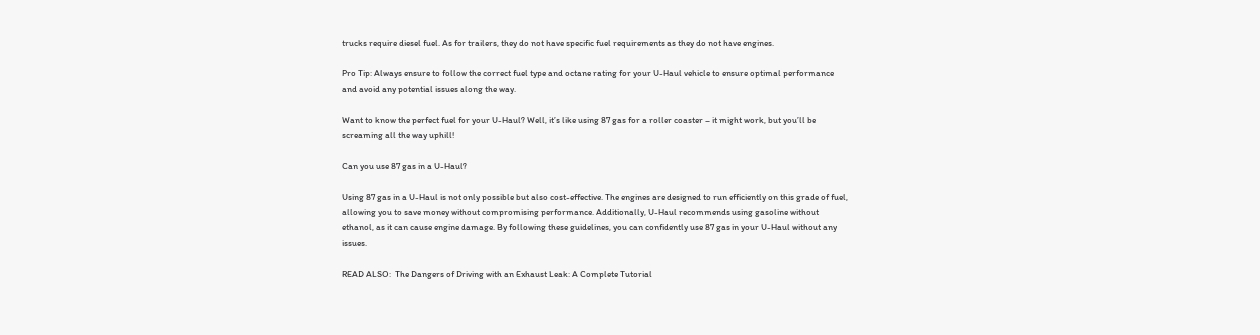trucks require diesel fuel. As for trailers, they do not have specific fuel requirements as they do not have engines.

Pro Tip: Always ensure to follow the correct fuel type and octane rating for your U-Haul vehicle to ensure optimal performance and avoid any potential issues along the way.

Want to know the perfect fuel for your U-Haul? Well, it’s like using 87 gas for a roller coaster – it might work, but you’ll be screaming all the way uphill!

Can you use 87 gas in a U-Haul?

Using 87 gas in a U-Haul is not only possible but also cost-effective. The engines are designed to run efficiently on this grade of fuel, allowing you to save money without compromising performance. Additionally, U-Haul recommends using gasoline without ethanol, as it can cause engine damage. By following these guidelines, you can confidently use 87 gas in your U-Haul without any issues.

READ ALSO:  The Dangers of Driving with an Exhaust Leak: A Complete Tutorial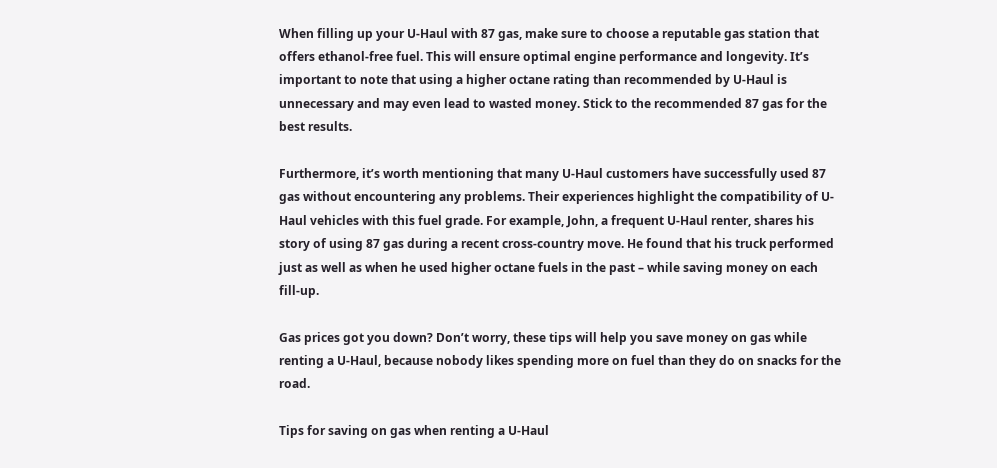When filling up your U-Haul with 87 gas, make sure to choose a reputable gas station that offers ethanol-free fuel. This will ensure optimal engine performance and longevity. It’s important to note that using a higher octane rating than recommended by U-Haul is unnecessary and may even lead to wasted money. Stick to the recommended 87 gas for the best results.

Furthermore, it’s worth mentioning that many U-Haul customers have successfully used 87 gas without encountering any problems. Their experiences highlight the compatibility of U-Haul vehicles with this fuel grade. For example, John, a frequent U-Haul renter, shares his story of using 87 gas during a recent cross-country move. He found that his truck performed just as well as when he used higher octane fuels in the past – while saving money on each fill-up.

Gas prices got you down? Don’t worry, these tips will help you save money on gas while renting a U-Haul, because nobody likes spending more on fuel than they do on snacks for the road.

Tips for saving on gas when renting a U-Haul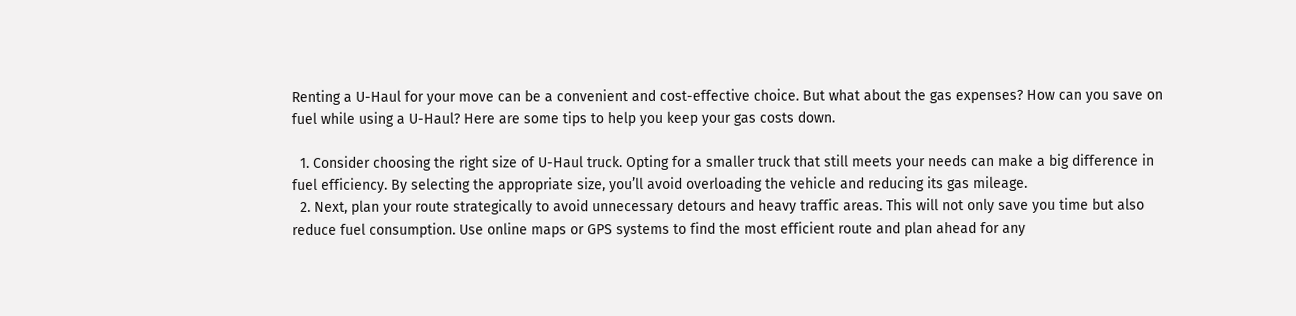Renting a U-Haul for your move can be a convenient and cost-effective choice. But what about the gas expenses? How can you save on fuel while using a U-Haul? Here are some tips to help you keep your gas costs down.

  1. Consider choosing the right size of U-Haul truck. Opting for a smaller truck that still meets your needs can make a big difference in fuel efficiency. By selecting the appropriate size, you’ll avoid overloading the vehicle and reducing its gas mileage.
  2. Next, plan your route strategically to avoid unnecessary detours and heavy traffic areas. This will not only save you time but also reduce fuel consumption. Use online maps or GPS systems to find the most efficient route and plan ahead for any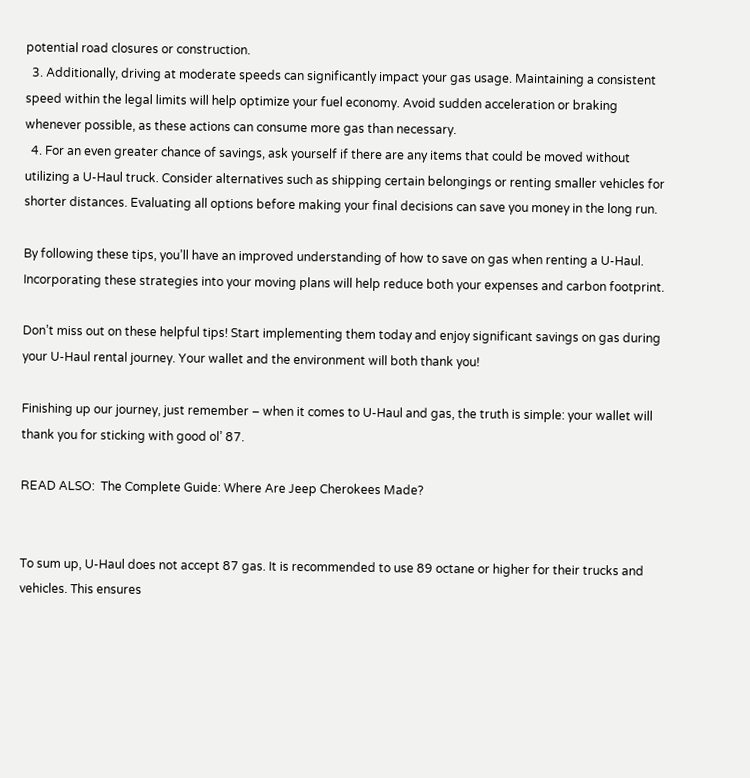potential road closures or construction.
  3. Additionally, driving at moderate speeds can significantly impact your gas usage. Maintaining a consistent speed within the legal limits will help optimize your fuel economy. Avoid sudden acceleration or braking whenever possible, as these actions can consume more gas than necessary.
  4. For an even greater chance of savings, ask yourself if there are any items that could be moved without utilizing a U-Haul truck. Consider alternatives such as shipping certain belongings or renting smaller vehicles for shorter distances. Evaluating all options before making your final decisions can save you money in the long run.

By following these tips, you’ll have an improved understanding of how to save on gas when renting a U-Haul. Incorporating these strategies into your moving plans will help reduce both your expenses and carbon footprint.

Don’t miss out on these helpful tips! Start implementing them today and enjoy significant savings on gas during your U-Haul rental journey. Your wallet and the environment will both thank you!

Finishing up our journey, just remember – when it comes to U-Haul and gas, the truth is simple: your wallet will thank you for sticking with good ol’ 87.

READ ALSO:  The Complete Guide: Where Are Jeep Cherokees Made?


To sum up, U-Haul does not accept 87 gas. It is recommended to use 89 octane or higher for their trucks and vehicles. This ensures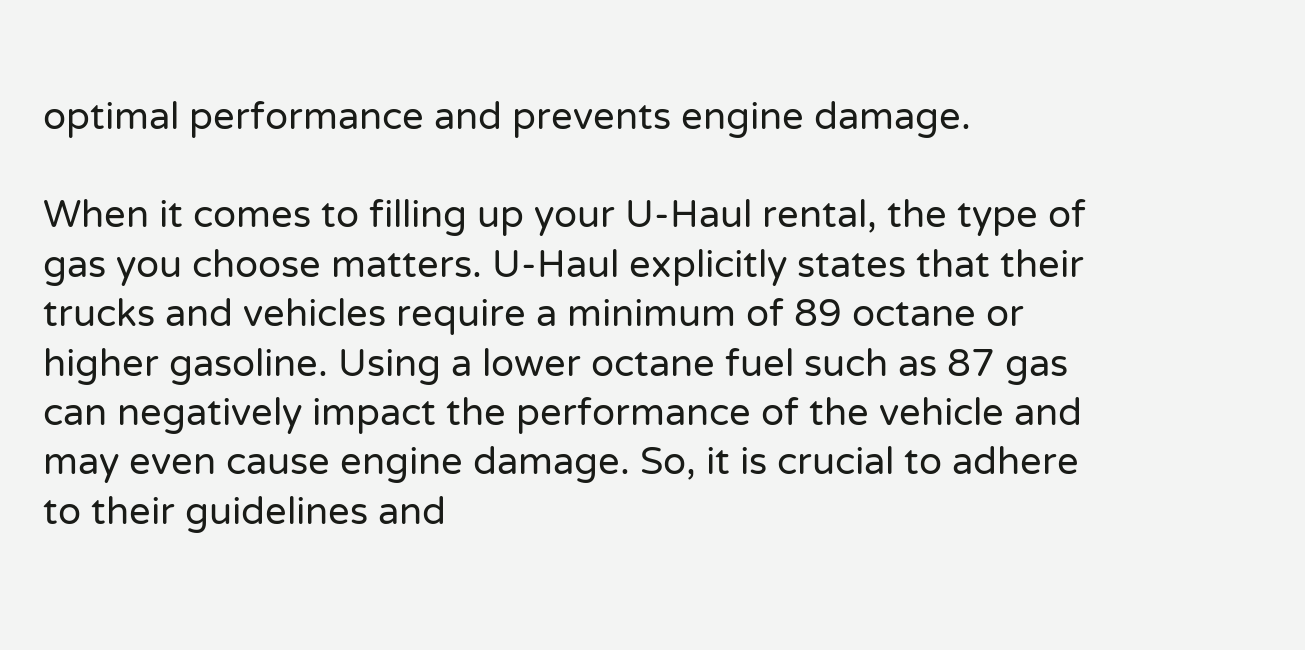optimal performance and prevents engine damage.

When it comes to filling up your U-Haul rental, the type of gas you choose matters. U-Haul explicitly states that their trucks and vehicles require a minimum of 89 octane or higher gasoline. Using a lower octane fuel such as 87 gas can negatively impact the performance of the vehicle and may even cause engine damage. So, it is crucial to adhere to their guidelines and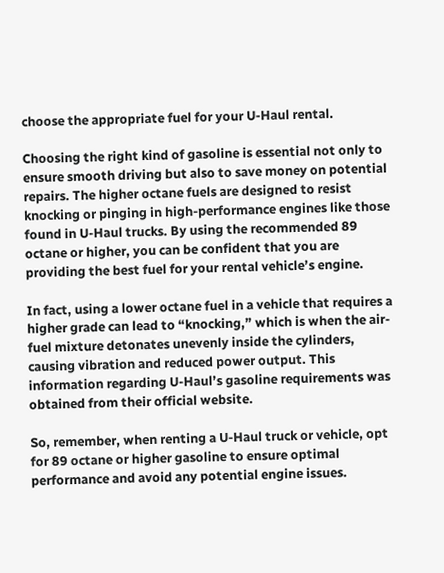choose the appropriate fuel for your U-Haul rental.

Choosing the right kind of gasoline is essential not only to ensure smooth driving but also to save money on potential repairs. The higher octane fuels are designed to resist knocking or pinging in high-performance engines like those found in U-Haul trucks. By using the recommended 89 octane or higher, you can be confident that you are providing the best fuel for your rental vehicle’s engine.

In fact, using a lower octane fuel in a vehicle that requires a higher grade can lead to “knocking,” which is when the air-fuel mixture detonates unevenly inside the cylinders, causing vibration and reduced power output. This information regarding U-Haul’s gasoline requirements was obtained from their official website.

So, remember, when renting a U-Haul truck or vehicle, opt for 89 octane or higher gasoline to ensure optimal performance and avoid any potential engine issues.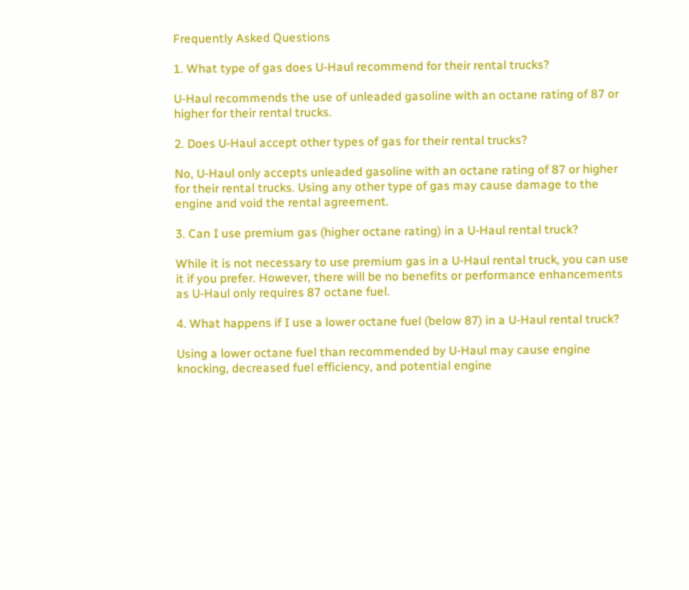Frequently Asked Questions

1. What type of gas does U-Haul recommend for their rental trucks?

U-Haul recommends the use of unleaded gasoline with an octane rating of 87 or higher for their rental trucks.

2. Does U-Haul accept other types of gas for their rental trucks?

No, U-Haul only accepts unleaded gasoline with an octane rating of 87 or higher for their rental trucks. Using any other type of gas may cause damage to the engine and void the rental agreement.

3. Can I use premium gas (higher octane rating) in a U-Haul rental truck?

While it is not necessary to use premium gas in a U-Haul rental truck, you can use it if you prefer. However, there will be no benefits or performance enhancements as U-Haul only requires 87 octane fuel.

4. What happens if I use a lower octane fuel (below 87) in a U-Haul rental truck?

Using a lower octane fuel than recommended by U-Haul may cause engine knocking, decreased fuel efficiency, and potential engine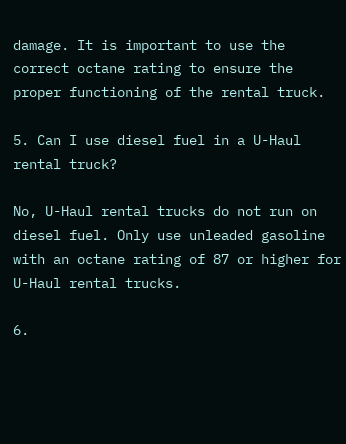damage. It is important to use the correct octane rating to ensure the proper functioning of the rental truck.

5. Can I use diesel fuel in a U-Haul rental truck?

No, U-Haul rental trucks do not run on diesel fuel. Only use unleaded gasoline with an octane rating of 87 or higher for U-Haul rental trucks.

6.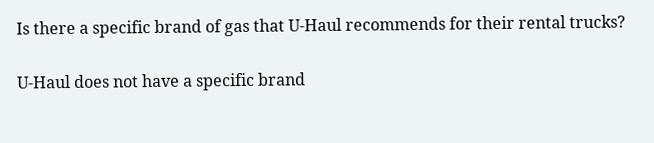Is there a specific brand of gas that U-Haul recommends for their rental trucks?

U-Haul does not have a specific brand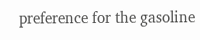preference for the gasoline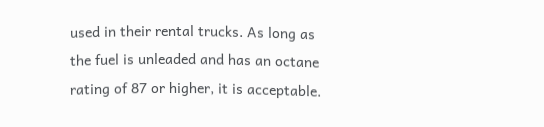used in their rental trucks. As long as the fuel is unleaded and has an octane rating of 87 or higher, it is acceptable.